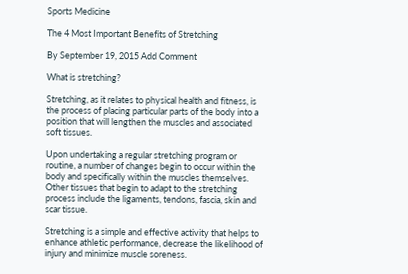Sports Medicine

The 4 Most Important Benefits of Stretching

By September 19, 2015 Add Comment

What is stretching?

Stretching, as it relates to physical health and fitness, is the process of placing particular parts of the body into a position that will lengthen the muscles and associated soft tissues.

Upon undertaking a regular stretching program or routine, a number of changes begin to occur within the body and specifically within the muscles themselves. Other tissues that begin to adapt to the stretching process include the ligaments, tendons, fascia, skin and scar tissue.

Stretching is a simple and effective activity that helps to enhance athletic performance, decrease the likelihood of injury and minimize muscle soreness.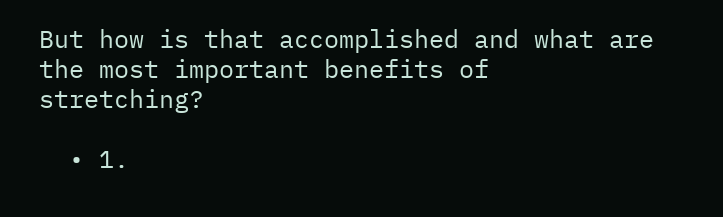But how is that accomplished and what are the most important benefits of stretching?

  • 1.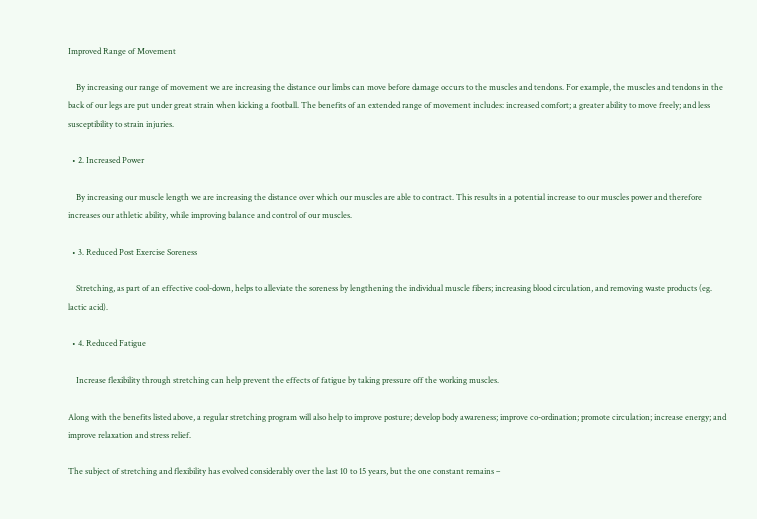Improved Range of Movement

    By increasing our range of movement we are increasing the distance our limbs can move before damage occurs to the muscles and tendons. For example, the muscles and tendons in the back of our legs are put under great strain when kicking a football. The benefits of an extended range of movement includes: increased comfort; a greater ability to move freely; and less susceptibility to strain injuries.

  • 2. Increased Power

    By increasing our muscle length we are increasing the distance over which our muscles are able to contract. This results in a potential increase to our muscles power and therefore increases our athletic ability, while improving balance and control of our muscles.

  • 3. Reduced Post Exercise Soreness

    Stretching, as part of an effective cool-down, helps to alleviate the soreness by lengthening the individual muscle fibers; increasing blood circulation, and removing waste products (eg. lactic acid).

  • 4. Reduced Fatigue

    Increase flexibility through stretching can help prevent the effects of fatigue by taking pressure off the working muscles.

Along with the benefits listed above, a regular stretching program will also help to improve posture; develop body awareness; improve co-ordination; promote circulation; increase energy; and improve relaxation and stress relief.

The subject of stretching and flexibility has evolved considerably over the last 10 to 15 years, but the one constant remains –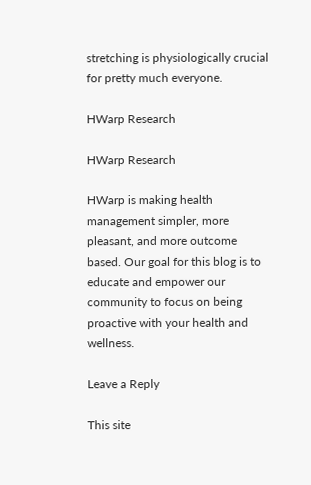stretching is physiologically crucial for pretty much everyone.

HWarp Research

HWarp Research

HWarp is making health management simpler, more pleasant, and more outcome based. Our goal for this blog is to educate and empower our community to focus on being proactive with your health and wellness.

Leave a Reply

This site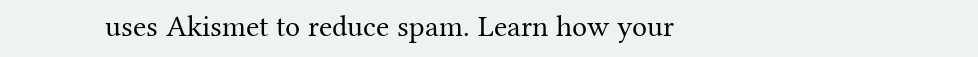uses Akismet to reduce spam. Learn how your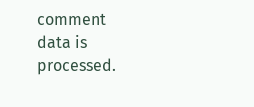comment data is processed.